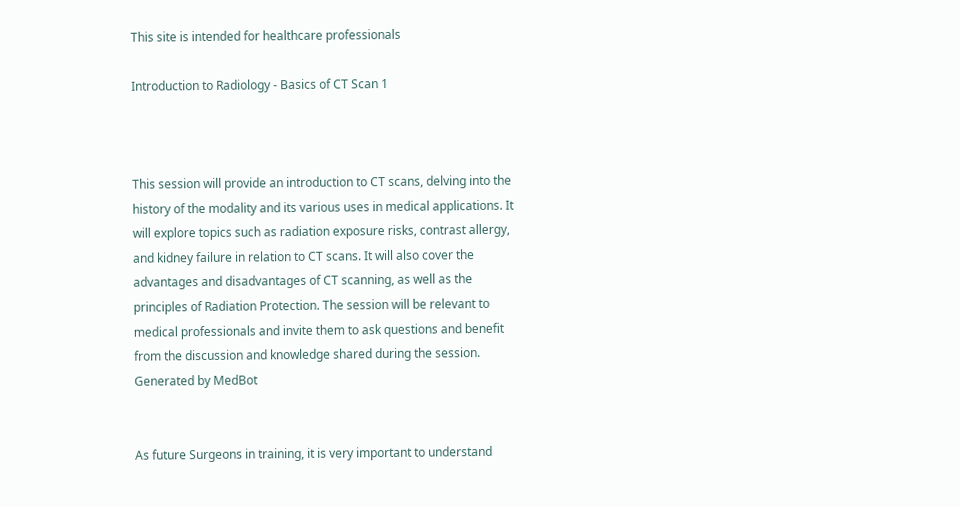This site is intended for healthcare professionals

Introduction to Radiology - Basics of CT Scan 1



This session will provide an introduction to CT scans, delving into the history of the modality and its various uses in medical applications. It will explore topics such as radiation exposure risks, contrast allergy, and kidney failure in relation to CT scans. It will also cover the advantages and disadvantages of CT scanning, as well as the principles of Radiation Protection. The session will be relevant to medical professionals and invite them to ask questions and benefit from the discussion and knowledge shared during the session.
Generated by MedBot


As future Surgeons in training, it is very important to understand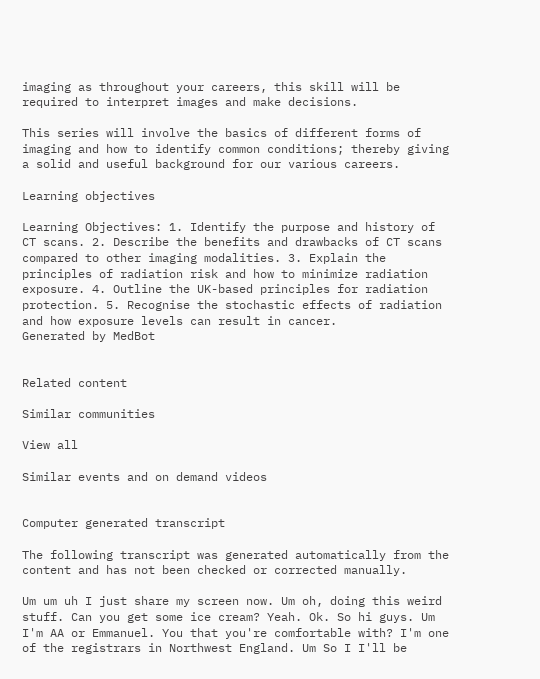imaging as throughout your careers, this skill will be required to interpret images and make decisions.

This series will involve the basics of different forms of imaging and how to identify common conditions; thereby giving a solid and useful background for our various careers.

Learning objectives

Learning Objectives: 1. Identify the purpose and history of CT scans. 2. Describe the benefits and drawbacks of CT scans compared to other imaging modalities. 3. Explain the principles of radiation risk and how to minimize radiation exposure. 4. Outline the UK-based principles for radiation protection. 5. Recognise the stochastic effects of radiation and how exposure levels can result in cancer.
Generated by MedBot


Related content

Similar communities

View all

Similar events and on demand videos


Computer generated transcript

The following transcript was generated automatically from the content and has not been checked or corrected manually.

Um um uh I just share my screen now. Um oh, doing this weird stuff. Can you get some ice cream? Yeah. Ok. So hi guys. Um I'm AA or Emmanuel. You that you're comfortable with? I'm one of the registrars in Northwest England. Um So I I'll be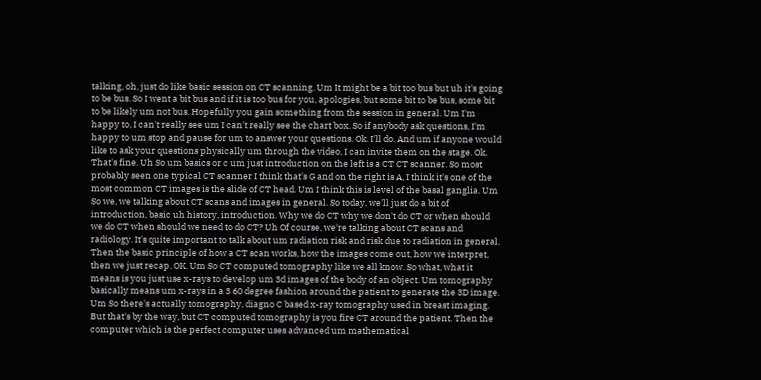talking, oh, just do like basic session on CT scanning. Um It might be a bit too bus but uh it's going to be bus. So I went a bit bus and if it is too bus for you, apologies, but some bit to be bus, some bit to be likely um not bus. Hopefully you gain something from the session in general. Um I'm happy to, I can't really see um I can't really see the chart box. So if anybody ask questions, I'm happy to um stop and pause for um to answer your questions. Ok. I'll do. And um if anyone would like to ask your questions physically um through the video, I can invite them on the stage. Ok. That's fine. Uh So um basics or c um just introduction on the left is a CT CT scanner. So most probably seen one typical CT scanner I think that's G and on the right is A, I think it's one of the most common CT images is the slide of CT head. Um I think this is level of the basal ganglia. Um So we, we talking about CT scans and images in general. So today, we'll just do a bit of introduction, basic uh history, introduction. Why we do CT why we don't do CT or when should we do CT when should we need to do CT? Uh Of course, we're talking about CT scans and radiology. It's quite important to talk about um radiation risk and risk due to radiation in general. Then the basic principle of how a CT scan works, how the images come out, how we interpret, then we just recap. OK. Um So CT computed tomography like we all know. So what, what it means is you just use x-rays to develop um 3d images of the body of an object. Um tomography basically means um x-rays in a 3 60 degree fashion around the patient to generate the 3D image. Um So there's actually tomography, diagno C based x-ray tomography used in breast imaging. But that's by the way, but CT computed tomography is you fire CT around the patient. Then the computer which is the perfect computer uses advanced um mathematical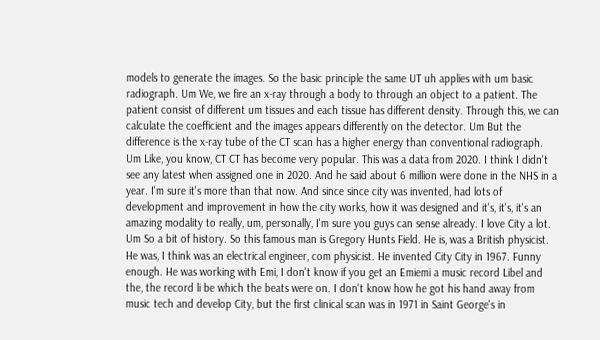models to generate the images. So the basic principle the same UT uh applies with um basic radiograph. Um We, we fire an x-ray through a body to through an object to a patient. The patient consist of different um tissues and each tissue has different density. Through this, we can calculate the coefficient and the images appears differently on the detector. Um But the difference is the x-ray tube of the CT scan has a higher energy than conventional radiograph. Um Like, you know, CT CT has become very popular. This was a data from 2020. I think I didn't see any latest when assigned one in 2020. And he said about 6 million were done in the NHS in a year. I'm sure it's more than that now. And since since city was invented, had lots of development and improvement in how the city works, how it was designed and it's, it's, it's an amazing modality to really, um, personally, I'm sure you guys can sense already. I love City a lot. Um So a bit of history. So this famous man is Gregory Hunts Field. He is, was a British physicist. He was, I think was an electrical engineer, com physicist. He invented City City in 1967. Funny enough. He was working with Emi, I don't know if you get an Emiemi a music record Libel and the, the record li be which the beats were on. I don't know how he got his hand away from music tech and develop City, but the first clinical scan was in 1971 in Saint George's in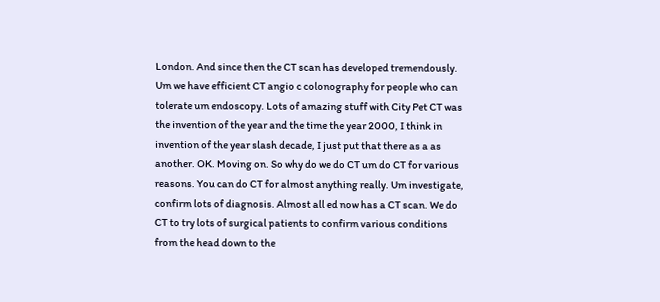London. And since then the CT scan has developed tremendously. Um we have efficient CT angio c colonography for people who can tolerate um endoscopy. Lots of amazing stuff with City Pet CT was the invention of the year and the time the year 2000, I think in invention of the year slash decade, I just put that there as a as another. OK. Moving on. So why do we do CT um do CT for various reasons. You can do CT for almost anything really. Um investigate, confirm lots of diagnosis. Almost all ed now has a CT scan. We do CT to try lots of surgical patients to confirm various conditions from the head down to the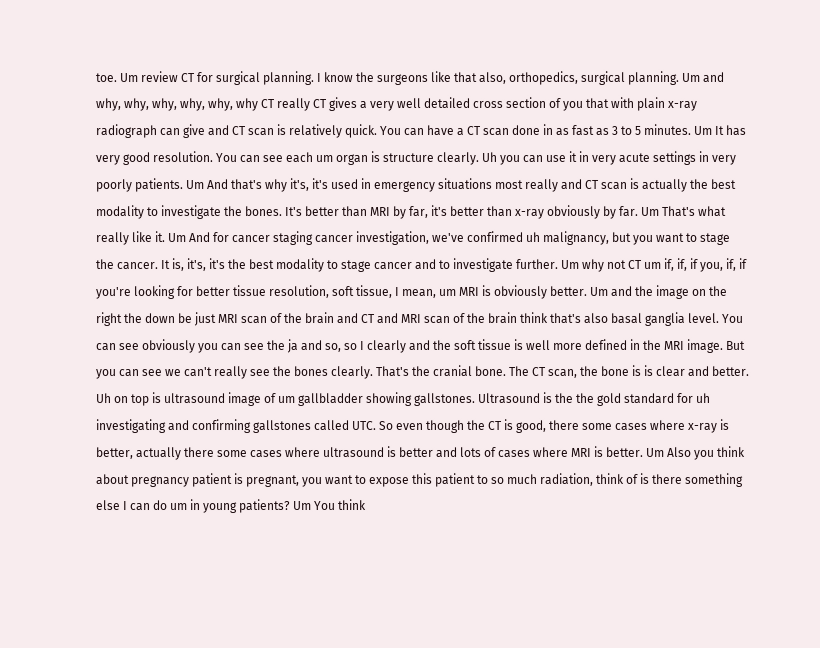toe. Um review CT for surgical planning. I know the surgeons like that also, orthopedics, surgical planning. Um and why, why, why, why, why, why CT really CT gives a very well detailed cross section of you that with plain x-ray radiograph can give and CT scan is relatively quick. You can have a CT scan done in as fast as 3 to 5 minutes. Um It has very good resolution. You can see each um organ is structure clearly. Uh you can use it in very acute settings in very poorly patients. Um And that's why it's, it's used in emergency situations most really and CT scan is actually the best modality to investigate the bones. It's better than MRI by far, it's better than x-ray obviously by far. Um That's what really like it. Um And for cancer staging cancer investigation, we've confirmed uh malignancy, but you want to stage the cancer. It is, it's, it's the best modality to stage cancer and to investigate further. Um why not CT um if, if, if you, if, if you're looking for better tissue resolution, soft tissue, I mean, um MRI is obviously better. Um and the image on the right the down be just MRI scan of the brain and CT and MRI scan of the brain think that's also basal ganglia level. You can see obviously you can see the ja and so, so I clearly and the soft tissue is well more defined in the MRI image. But you can see we can't really see the bones clearly. That's the cranial bone. The CT scan, the bone is is clear and better. Uh on top is ultrasound image of um gallbladder showing gallstones. Ultrasound is the the gold standard for uh investigating and confirming gallstones called UTC. So even though the CT is good, there some cases where x-ray is better, actually there some cases where ultrasound is better and lots of cases where MRI is better. Um Also you think about pregnancy patient is pregnant, you want to expose this patient to so much radiation, think of is there something else I can do um in young patients? Um You think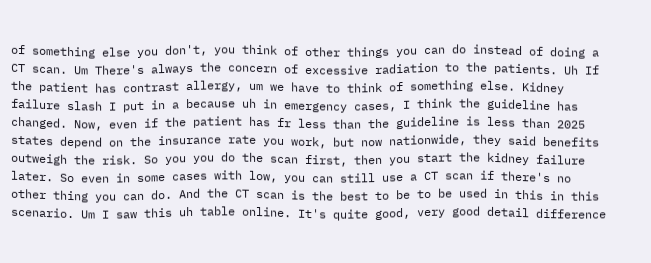of something else you don't, you think of other things you can do instead of doing a CT scan. Um There's always the concern of excessive radiation to the patients. Uh If the patient has contrast allergy, um we have to think of something else. Kidney failure slash I put in a because uh in emergency cases, I think the guideline has changed. Now, even if the patient has fr less than the guideline is less than 2025 states depend on the insurance rate you work, but now nationwide, they said benefits outweigh the risk. So you you do the scan first, then you start the kidney failure later. So even in some cases with low, you can still use a CT scan if there's no other thing you can do. And the CT scan is the best to be to be used in this in this scenario. Um I saw this uh table online. It's quite good, very good detail difference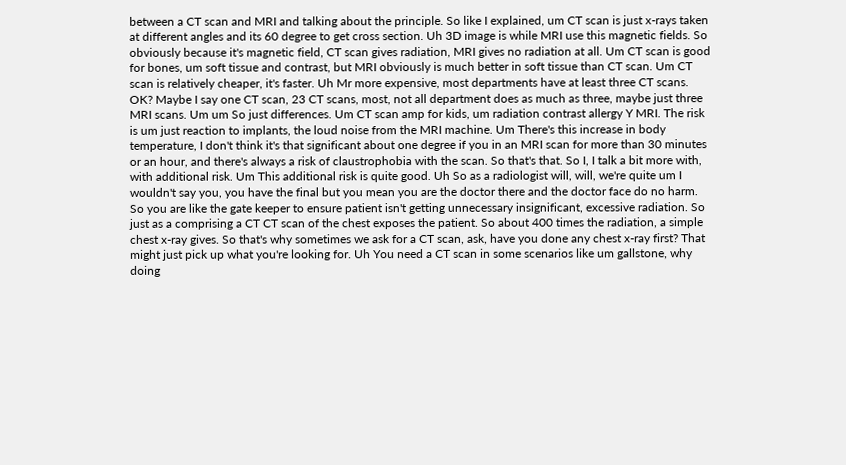between a CT scan and MRI and talking about the principle. So like I explained, um CT scan is just x-rays taken at different angles and its 60 degree to get cross section. Uh 3D image is while MRI use this magnetic fields. So obviously because it's magnetic field, CT scan gives radiation, MRI gives no radiation at all. Um CT scan is good for bones, um soft tissue and contrast, but MRI obviously is much better in soft tissue than CT scan. Um CT scan is relatively cheaper, it's faster. Uh Mr more expensive, most departments have at least three CT scans. OK? Maybe I say one CT scan, 23 CT scans, most, not all department does as much as three, maybe just three MRI scans. Um um So just differences. Um CT scan amp for kids, um radiation contrast allergy Y MRI. The risk is um just reaction to implants, the loud noise from the MRI machine. Um There's this increase in body temperature, I don't think it's that significant about one degree if you in an MRI scan for more than 30 minutes or an hour, and there's always a risk of claustrophobia with the scan. So that's that. So I, I talk a bit more with, with additional risk. Um This additional risk is quite good. Uh So as a radiologist will, will, we're quite um I wouldn't say you, you have the final but you mean you are the doctor there and the doctor face do no harm. So you are like the gate keeper to ensure patient isn't getting unnecessary insignificant, excessive radiation. So just as a comprising a CT CT scan of the chest exposes the patient. So about 400 times the radiation, a simple chest x-ray gives. So that's why sometimes we ask for a CT scan, ask, have you done any chest x-ray first? That might just pick up what you're looking for. Uh You need a CT scan in some scenarios like um gallstone, why doing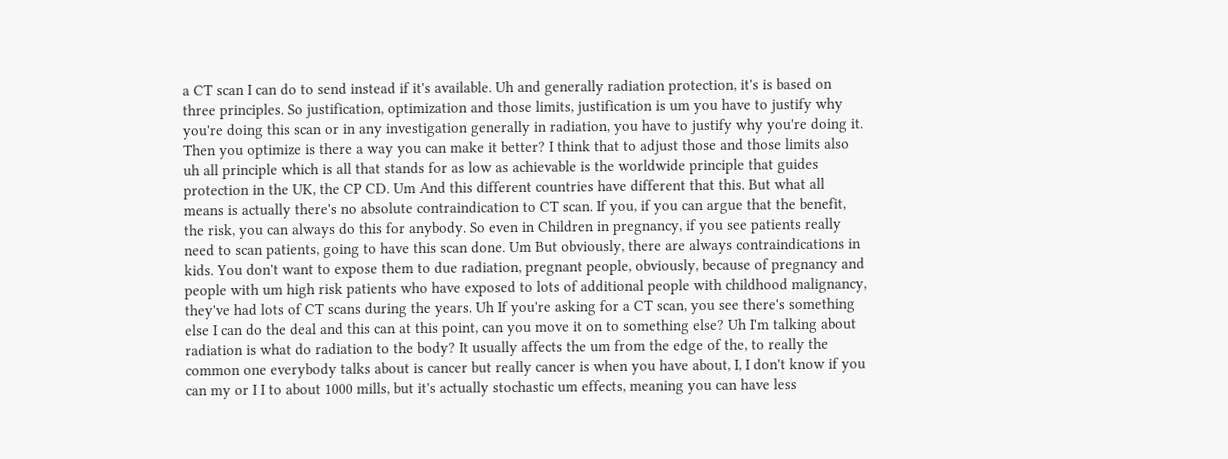a CT scan I can do to send instead if it's available. Uh and generally radiation protection, it's is based on three principles. So justification, optimization and those limits, justification is um you have to justify why you're doing this scan or in any investigation generally in radiation, you have to justify why you're doing it. Then you optimize is there a way you can make it better? I think that to adjust those and those limits also uh all principle which is all that stands for as low as achievable is the worldwide principle that guides protection in the UK, the CP CD. Um And this different countries have different that this. But what all means is actually there's no absolute contraindication to CT scan. If you, if you can argue that the benefit, the risk, you can always do this for anybody. So even in Children in pregnancy, if you see patients really need to scan patients, going to have this scan done. Um But obviously, there are always contraindications in kids. You don't want to expose them to due radiation, pregnant people, obviously, because of pregnancy and people with um high risk patients who have exposed to lots of additional people with childhood malignancy, they've had lots of CT scans during the years. Uh If you're asking for a CT scan, you see there's something else I can do the deal and this can at this point, can you move it on to something else? Uh I'm talking about radiation is what do radiation to the body? It usually affects the um from the edge of the, to really the common one everybody talks about is cancer but really cancer is when you have about, I, I don't know if you can my or I I to about 1000 mills, but it's actually stochastic um effects, meaning you can have less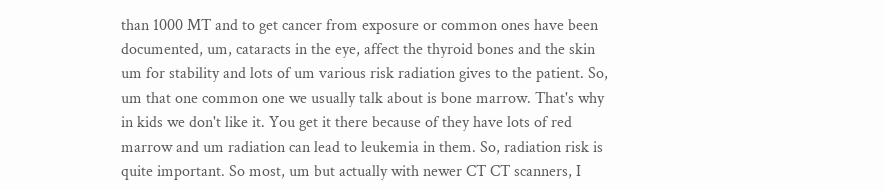than 1000 MT and to get cancer from exposure or common ones have been documented, um, cataracts in the eye, affect the thyroid bones and the skin um for stability and lots of um various risk radiation gives to the patient. So, um that one common one we usually talk about is bone marrow. That's why in kids we don't like it. You get it there because of they have lots of red marrow and um radiation can lead to leukemia in them. So, radiation risk is quite important. So most, um but actually with newer CT CT scanners, I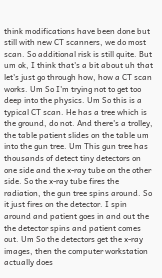think modifications have been done but still with new CT scanners, we do most scan. So additional risk is still quite. But um ok, I think that's a bit about uh that let's just go through how, how a CT scan works. Um So I'm trying not to get too deep into the physics. Um So this is a typical CT scan. He has a tree which is the ground, do not. And there's a trolley, the table patient slides on the table um into the gun tree. Um This gun tree has thousands of detect tiny detectors on one side and the x-ray tube on the other side. So the x-ray tube fires the radiation, the gun tree spins around. So it just fires on the detector. I spin around and patient goes in and out the the detector spins and patient comes out. Um So the detectors get the x-ray images, then the computer workstation actually does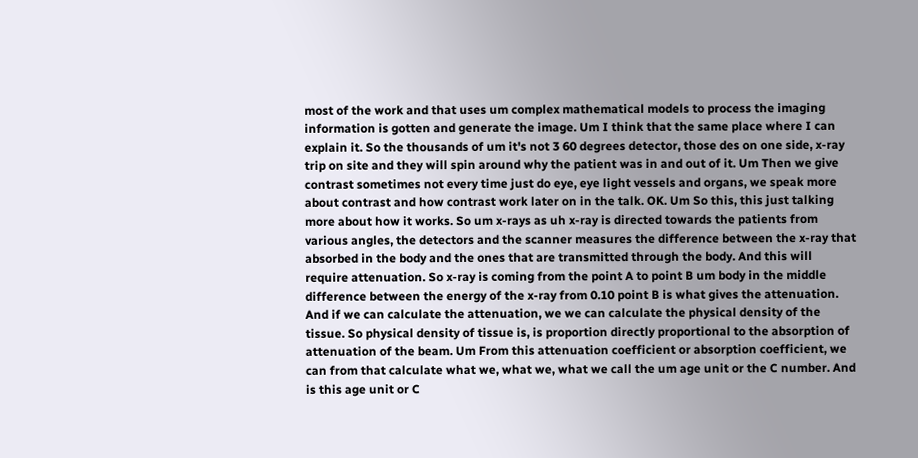most of the work and that uses um complex mathematical models to process the imaging information is gotten and generate the image. Um I think that the same place where I can explain it. So the thousands of um it's not 3 60 degrees detector, those des on one side, x-ray trip on site and they will spin around why the patient was in and out of it. Um Then we give contrast sometimes not every time just do eye, eye light vessels and organs, we speak more about contrast and how contrast work later on in the talk. OK. Um So this, this just talking more about how it works. So um x-rays as uh x-ray is directed towards the patients from various angles, the detectors and the scanner measures the difference between the x-ray that absorbed in the body and the ones that are transmitted through the body. And this will require attenuation. So x-ray is coming from the point A to point B um body in the middle difference between the energy of the x-ray from 0.10 point B is what gives the attenuation. And if we can calculate the attenuation, we we can calculate the physical density of the tissue. So physical density of tissue is, is proportion directly proportional to the absorption of attenuation of the beam. Um From this attenuation coefficient or absorption coefficient, we can from that calculate what we, what we, what we call the um age unit or the C number. And is this age unit or C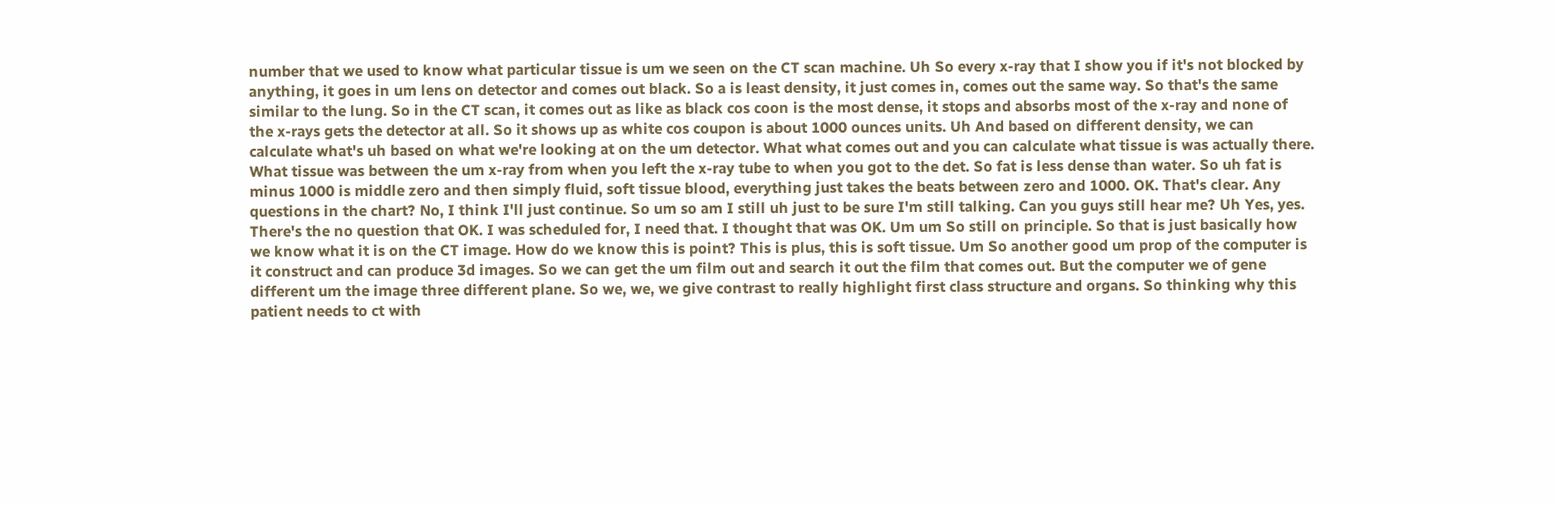number that we used to know what particular tissue is um we seen on the CT scan machine. Uh So every x-ray that I show you if it's not blocked by anything, it goes in um lens on detector and comes out black. So a is least density, it just comes in, comes out the same way. So that's the same similar to the lung. So in the CT scan, it comes out as like as black cos coon is the most dense, it stops and absorbs most of the x-ray and none of the x-rays gets the detector at all. So it shows up as white cos coupon is about 1000 ounces units. Uh And based on different density, we can calculate what's uh based on what we're looking at on the um detector. What what comes out and you can calculate what tissue is was actually there. What tissue was between the um x-ray from when you left the x-ray tube to when you got to the det. So fat is less dense than water. So uh fat is minus 1000 is middle zero and then simply fluid, soft tissue blood, everything just takes the beats between zero and 1000. OK. That's clear. Any questions in the chart? No, I think I'll just continue. So um so am I still uh just to be sure I'm still talking. Can you guys still hear me? Uh Yes, yes. There's the no question that OK. I was scheduled for, I need that. I thought that was OK. Um um So still on principle. So that is just basically how we know what it is on the CT image. How do we know this is point? This is plus, this is soft tissue. Um So another good um prop of the computer is it construct and can produce 3d images. So we can get the um film out and search it out the film that comes out. But the computer we of gene different um the image three different plane. So we, we, we give contrast to really highlight first class structure and organs. So thinking why this patient needs to ct with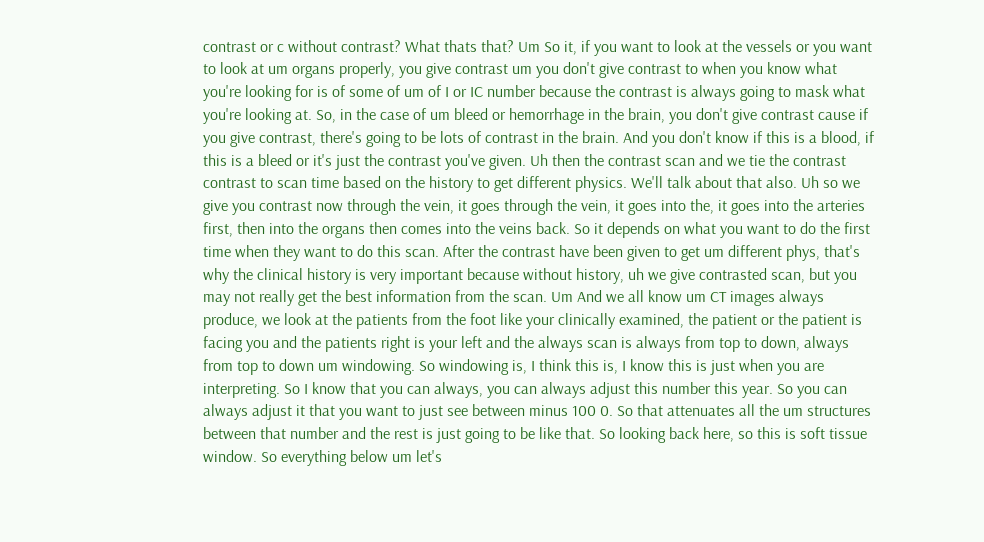contrast or c without contrast? What thats that? Um So it, if you want to look at the vessels or you want to look at um organs properly, you give contrast um you don't give contrast to when you know what you're looking for is of some of um of I or IC number because the contrast is always going to mask what you're looking at. So, in the case of um bleed or hemorrhage in the brain, you don't give contrast cause if you give contrast, there's going to be lots of contrast in the brain. And you don't know if this is a blood, if this is a bleed or it's just the contrast you've given. Uh then the contrast scan and we tie the contrast contrast to scan time based on the history to get different physics. We'll talk about that also. Uh so we give you contrast now through the vein, it goes through the vein, it goes into the, it goes into the arteries first, then into the organs then comes into the veins back. So it depends on what you want to do the first time when they want to do this scan. After the contrast have been given to get um different phys, that's why the clinical history is very important because without history, uh we give contrasted scan, but you may not really get the best information from the scan. Um And we all know um CT images always produce, we look at the patients from the foot like your clinically examined, the patient or the patient is facing you and the patients right is your left and the always scan is always from top to down, always from top to down um windowing. So windowing is, I think this is, I know this is just when you are interpreting. So I know that you can always, you can always adjust this number this year. So you can always adjust it that you want to just see between minus 100 0. So that attenuates all the um structures between that number and the rest is just going to be like that. So looking back here, so this is soft tissue window. So everything below um let's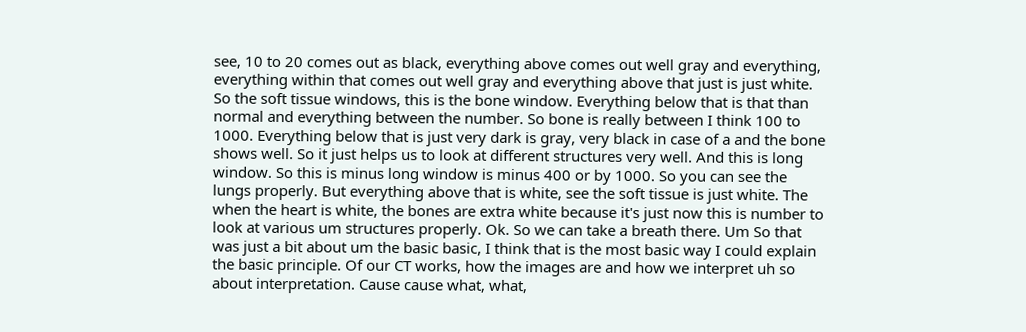see, 10 to 20 comes out as black, everything above comes out well gray and everything, everything within that comes out well gray and everything above that just is just white. So the soft tissue windows, this is the bone window. Everything below that is that than normal and everything between the number. So bone is really between I think 100 to 1000. Everything below that is just very dark is gray, very black in case of a and the bone shows well. So it just helps us to look at different structures very well. And this is long window. So this is minus long window is minus 400 or by 1000. So you can see the lungs properly. But everything above that is white, see the soft tissue is just white. The when the heart is white, the bones are extra white because it's just now this is number to look at various um structures properly. Ok. So we can take a breath there. Um So that was just a bit about um the basic basic, I think that is the most basic way I could explain the basic principle. Of our CT works, how the images are and how we interpret uh so about interpretation. Cause cause what, what,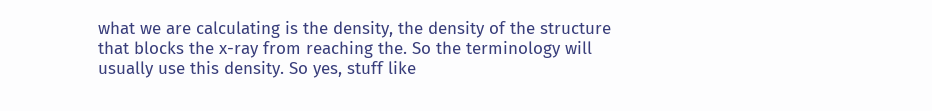what we are calculating is the density, the density of the structure that blocks the x-ray from reaching the. So the terminology will usually use this density. So yes, stuff like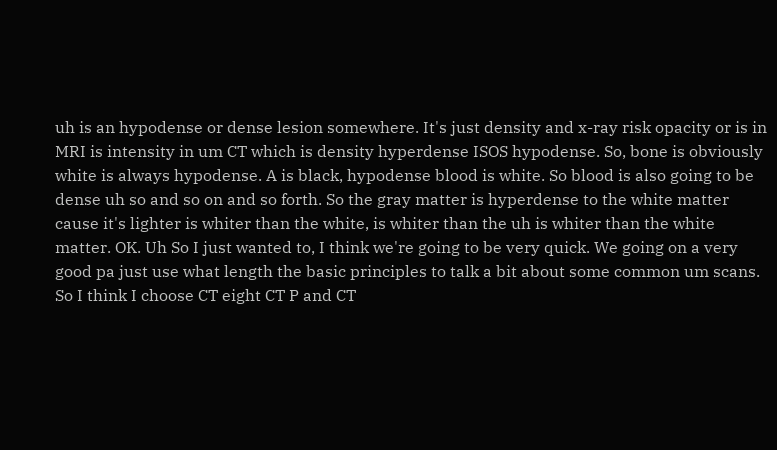uh is an hypodense or dense lesion somewhere. It's just density and x-ray risk opacity or is in MRI is intensity in um CT which is density hyperdense ISOS hypodense. So, bone is obviously white is always hypodense. A is black, hypodense blood is white. So blood is also going to be dense uh so and so on and so forth. So the gray matter is hyperdense to the white matter cause it's lighter is whiter than the white, is whiter than the uh is whiter than the white matter. OK. Uh So I just wanted to, I think we're going to be very quick. We going on a very good pa just use what length the basic principles to talk a bit about some common um scans. So I think I choose CT eight CT P and CT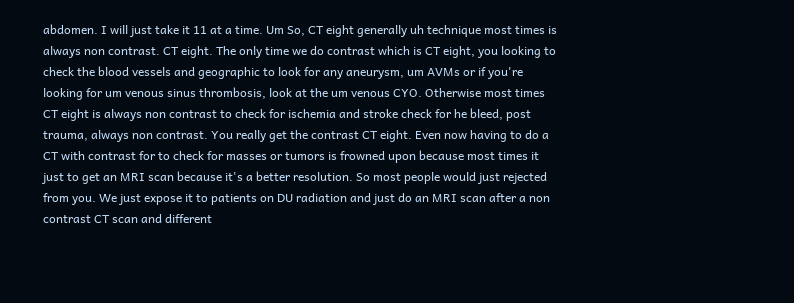abdomen. I will just take it 11 at a time. Um So, CT eight generally uh technique most times is always non contrast. CT eight. The only time we do contrast which is CT eight, you looking to check the blood vessels and geographic to look for any aneurysm, um AVMs or if you're looking for um venous sinus thrombosis, look at the um venous CYO. Otherwise most times CT eight is always non contrast to check for ischemia and stroke check for he bleed, post trauma, always non contrast. You really get the contrast CT eight. Even now having to do a CT with contrast for to check for masses or tumors is frowned upon because most times it just to get an MRI scan because it's a better resolution. So most people would just rejected from you. We just expose it to patients on DU radiation and just do an MRI scan after a non contrast CT scan and different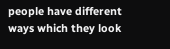people have different ways which they look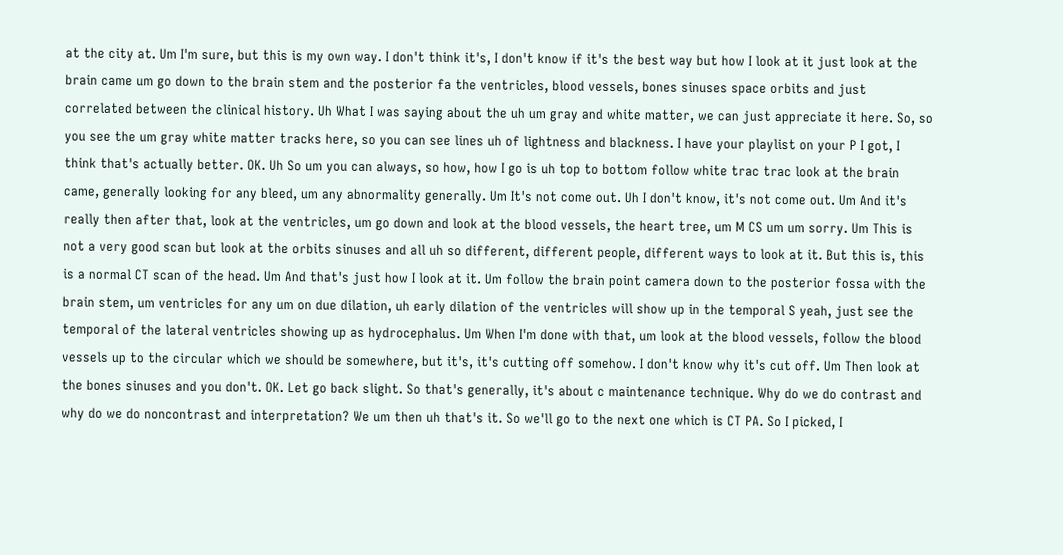at the city at. Um I'm sure, but this is my own way. I don't think it's, I don't know if it's the best way but how I look at it just look at the brain came um go down to the brain stem and the posterior fa the ventricles, blood vessels, bones sinuses space orbits and just correlated between the clinical history. Uh What I was saying about the uh um gray and white matter, we can just appreciate it here. So, so you see the um gray white matter tracks here, so you can see lines uh of lightness and blackness. I have your playlist on your P I got, I think that's actually better. OK. Uh So um you can always, so how, how I go is uh top to bottom follow white trac trac look at the brain came, generally looking for any bleed, um any abnormality generally. Um It's not come out. Uh I don't know, it's not come out. Um And it's really then after that, look at the ventricles, um go down and look at the blood vessels, the heart tree, um M CS um um sorry. Um This is not a very good scan but look at the orbits sinuses and all uh so different, different people, different ways to look at it. But this is, this is a normal CT scan of the head. Um And that's just how I look at it. Um follow the brain point camera down to the posterior fossa with the brain stem, um ventricles for any um on due dilation, uh early dilation of the ventricles will show up in the temporal S yeah, just see the temporal of the lateral ventricles showing up as hydrocephalus. Um When I'm done with that, um look at the blood vessels, follow the blood vessels up to the circular which we should be somewhere, but it's, it's cutting off somehow. I don't know why it's cut off. Um Then look at the bones sinuses and you don't. OK. Let go back slight. So that's generally, it's about c maintenance technique. Why do we do contrast and why do we do noncontrast and interpretation? We um then uh that's it. So we'll go to the next one which is CT PA. So I picked, I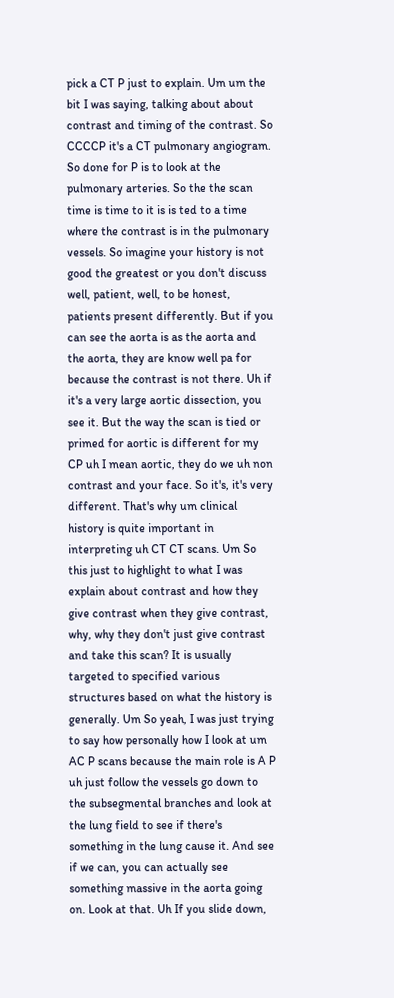pick a CT P just to explain. Um um the bit I was saying, talking about about contrast and timing of the contrast. So CCCCP it's a CT pulmonary angiogram. So done for P is to look at the pulmonary arteries. So the the scan time is time to it is is ted to a time where the contrast is in the pulmonary vessels. So imagine your history is not good the greatest or you don't discuss well, patient, well, to be honest, patients present differently. But if you can see the aorta is as the aorta and the aorta, they are know well pa for because the contrast is not there. Uh if it's a very large aortic dissection, you see it. But the way the scan is tied or primed for aortic is different for my CP uh I mean aortic, they do we uh non contrast and your face. So it's, it's very different. That's why um clinical history is quite important in interpreting uh CT CT scans. Um So this just to highlight to what I was explain about contrast and how they give contrast when they give contrast, why, why they don't just give contrast and take this scan? It is usually targeted to specified various structures based on what the history is generally. Um So yeah, I was just trying to say how personally how I look at um AC P scans because the main role is A P uh just follow the vessels go down to the subsegmental branches and look at the lung field to see if there's something in the lung cause it. And see if we can, you can actually see something massive in the aorta going on. Look at that. Uh If you slide down,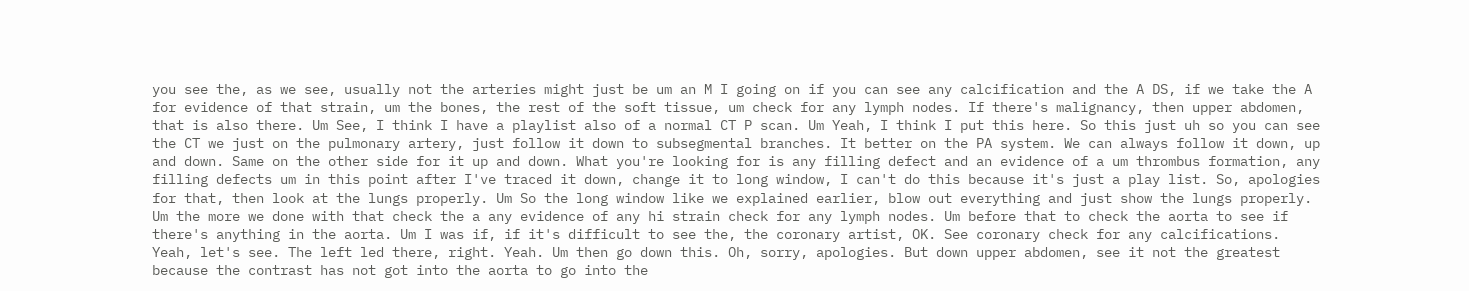you see the, as we see, usually not the arteries might just be um an M I going on if you can see any calcification and the A DS, if we take the A for evidence of that strain, um the bones, the rest of the soft tissue, um check for any lymph nodes. If there's malignancy, then upper abdomen, that is also there. Um See, I think I have a playlist also of a normal CT P scan. Um Yeah, I think I put this here. So this just uh so you can see the CT we just on the pulmonary artery, just follow it down to subsegmental branches. It better on the PA system. We can always follow it down, up and down. Same on the other side for it up and down. What you're looking for is any filling defect and an evidence of a um thrombus formation, any filling defects um in this point after I've traced it down, change it to long window, I can't do this because it's just a play list. So, apologies for that, then look at the lungs properly. Um So the long window like we explained earlier, blow out everything and just show the lungs properly. Um the more we done with that check the a any evidence of any hi strain check for any lymph nodes. Um before that to check the aorta to see if there's anything in the aorta. Um I was if, if it's difficult to see the, the coronary artist, OK. See coronary check for any calcifications. Yeah, let's see. The left led there, right. Yeah. Um then go down this. Oh, sorry, apologies. But down upper abdomen, see it not the greatest because the contrast has not got into the aorta to go into the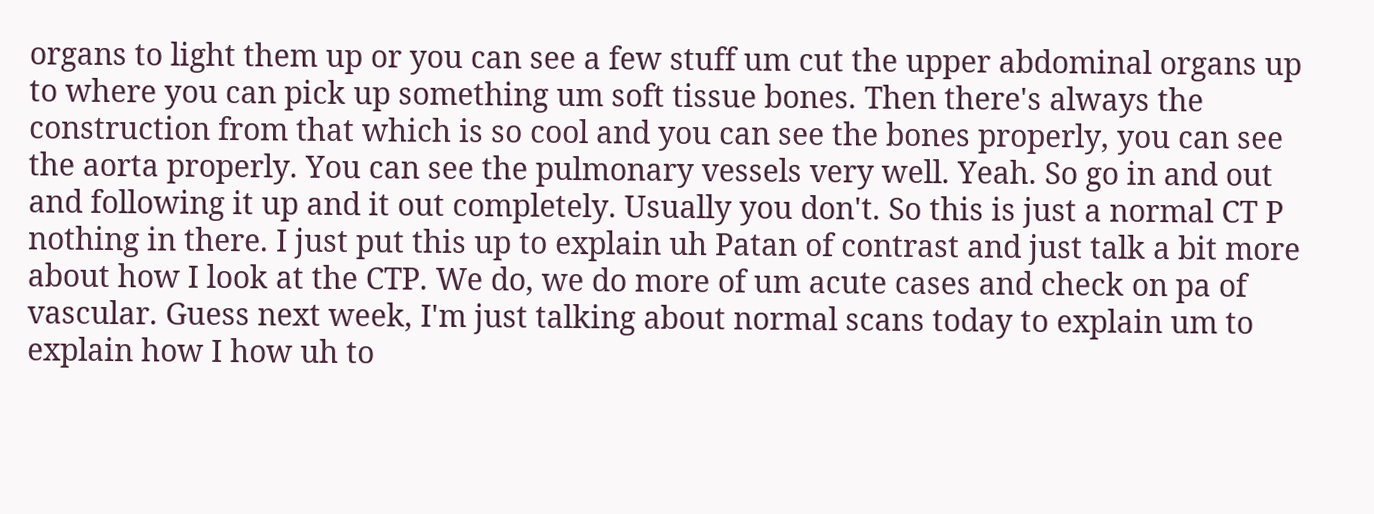organs to light them up or you can see a few stuff um cut the upper abdominal organs up to where you can pick up something um soft tissue bones. Then there's always the construction from that which is so cool and you can see the bones properly, you can see the aorta properly. You can see the pulmonary vessels very well. Yeah. So go in and out and following it up and it out completely. Usually you don't. So this is just a normal CT P nothing in there. I just put this up to explain uh Patan of contrast and just talk a bit more about how I look at the CTP. We do, we do more of um acute cases and check on pa of vascular. Guess next week, I'm just talking about normal scans today to explain um to explain how I how uh to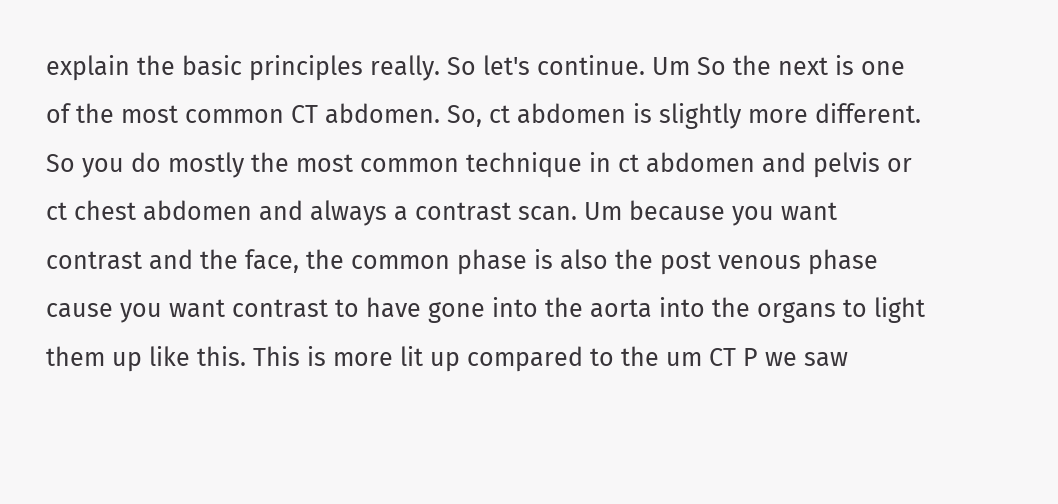explain the basic principles really. So let's continue. Um So the next is one of the most common CT abdomen. So, ct abdomen is slightly more different. So you do mostly the most common technique in ct abdomen and pelvis or ct chest abdomen and always a contrast scan. Um because you want contrast and the face, the common phase is also the post venous phase cause you want contrast to have gone into the aorta into the organs to light them up like this. This is more lit up compared to the um CT P we saw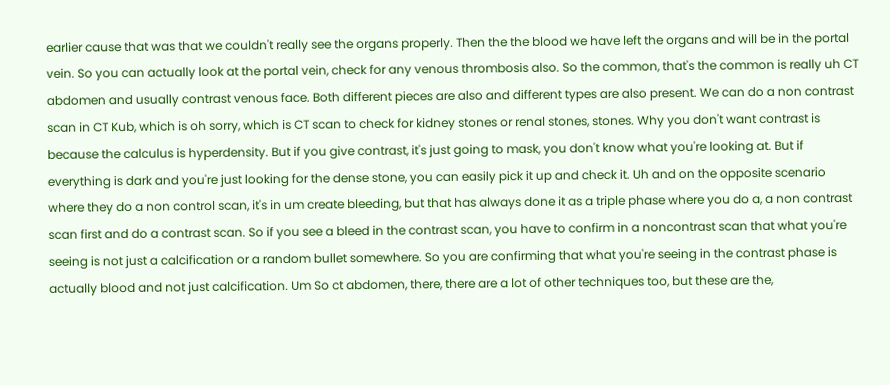earlier cause that was that we couldn't really see the organs properly. Then the the blood we have left the organs and will be in the portal vein. So you can actually look at the portal vein, check for any venous thrombosis also. So the common, that's the common is really uh CT abdomen and usually contrast venous face. Both different pieces are also and different types are also present. We can do a non contrast scan in CT Kub, which is oh sorry, which is CT scan to check for kidney stones or renal stones, stones. Why you don't want contrast is because the calculus is hyperdensity. But if you give contrast, it's just going to mask, you don't know what you're looking at. But if everything is dark and you're just looking for the dense stone, you can easily pick it up and check it. Uh and on the opposite scenario where they do a non control scan, it's in um create bleeding, but that has always done it as a triple phase where you do a, a non contrast scan first and do a contrast scan. So if you see a bleed in the contrast scan, you have to confirm in a noncontrast scan that what you're seeing is not just a calcification or a random bullet somewhere. So you are confirming that what you're seeing in the contrast phase is actually blood and not just calcification. Um So ct abdomen, there, there are a lot of other techniques too, but these are the,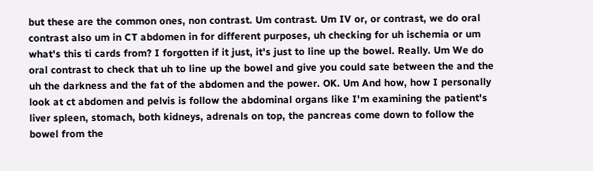but these are the common ones, non contrast. Um contrast. Um IV or, or contrast, we do oral contrast also um in CT abdomen in for different purposes, uh checking for uh ischemia or um what's this ti cards from? I forgotten if it just, it's just to line up the bowel. Really. Um We do oral contrast to check that uh to line up the bowel and give you could sate between the and the uh the darkness and the fat of the abdomen and the power. OK. Um And how, how I personally look at ct abdomen and pelvis is follow the abdominal organs like I'm examining the patient's liver spleen, stomach, both kidneys, adrenals on top, the pancreas come down to follow the bowel from the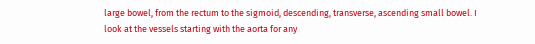large bowel, from the rectum to the sigmoid, descending, transverse, ascending small bowel. I look at the vessels starting with the aorta for any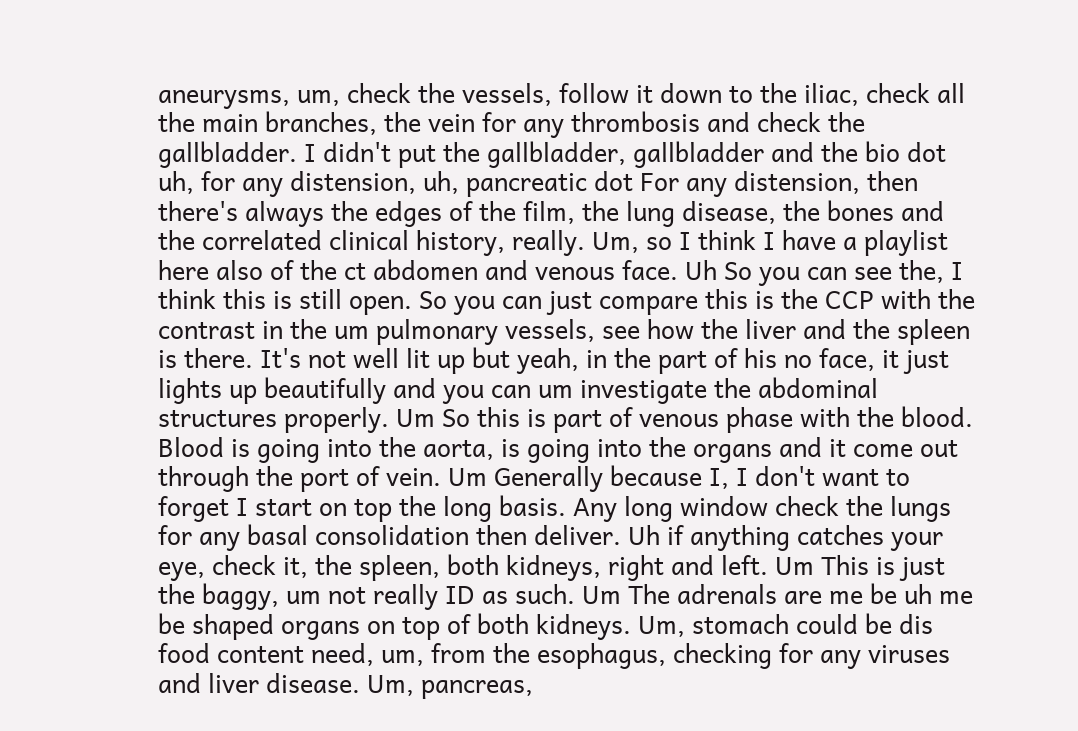aneurysms, um, check the vessels, follow it down to the iliac, check all the main branches, the vein for any thrombosis and check the gallbladder. I didn't put the gallbladder, gallbladder and the bio dot uh, for any distension, uh, pancreatic dot For any distension, then there's always the edges of the film, the lung disease, the bones and the correlated clinical history, really. Um, so I think I have a playlist here also of the ct abdomen and venous face. Uh So you can see the, I think this is still open. So you can just compare this is the CCP with the contrast in the um pulmonary vessels, see how the liver and the spleen is there. It's not well lit up but yeah, in the part of his no face, it just lights up beautifully and you can um investigate the abdominal structures properly. Um So this is part of venous phase with the blood. Blood is going into the aorta, is going into the organs and it come out through the port of vein. Um Generally because I, I don't want to forget I start on top the long basis. Any long window check the lungs for any basal consolidation then deliver. Uh if anything catches your eye, check it, the spleen, both kidneys, right and left. Um This is just the baggy, um not really ID as such. Um The adrenals are me be uh me be shaped organs on top of both kidneys. Um, stomach could be dis food content need, um, from the esophagus, checking for any viruses and liver disease. Um, pancreas,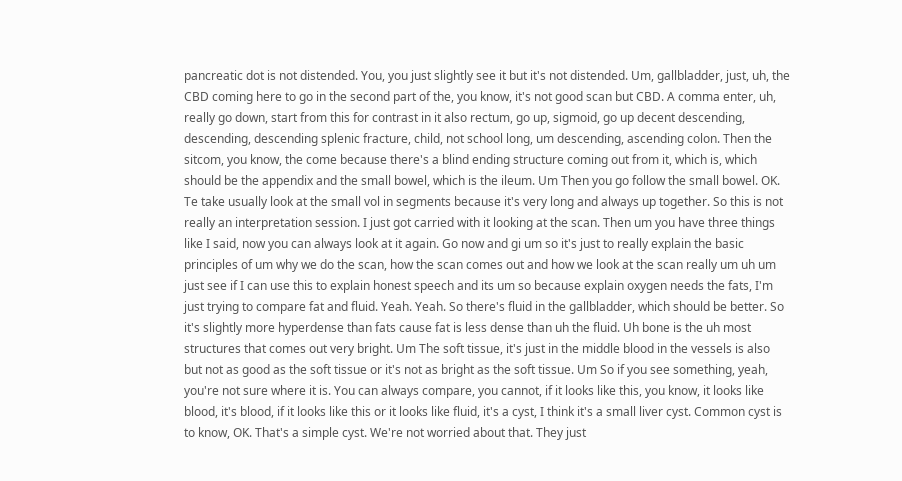pancreatic dot is not distended. You, you just slightly see it but it's not distended. Um, gallbladder, just, uh, the CBD coming here to go in the second part of the, you know, it's not good scan but CBD. A comma enter, uh, really go down, start from this for contrast in it also rectum, go up, sigmoid, go up decent descending, descending, descending splenic fracture, child, not school long, um descending, ascending colon. Then the sitcom, you know, the come because there's a blind ending structure coming out from it, which is, which should be the appendix and the small bowel, which is the ileum. Um Then you go follow the small bowel. OK. Te take usually look at the small vol in segments because it's very long and always up together. So this is not really an interpretation session. I just got carried with it looking at the scan. Then um you have three things like I said, now you can always look at it again. Go now and gi um so it's just to really explain the basic principles of um why we do the scan, how the scan comes out and how we look at the scan really um uh um just see if I can use this to explain honest speech and its um so because explain oxygen needs the fats, I'm just trying to compare fat and fluid. Yeah. Yeah. So there's fluid in the gallbladder, which should be better. So it's slightly more hyperdense than fats cause fat is less dense than uh the fluid. Uh bone is the uh most structures that comes out very bright. Um The soft tissue, it's just in the middle blood in the vessels is also but not as good as the soft tissue or it's not as bright as the soft tissue. Um So if you see something, yeah, you're not sure where it is. You can always compare, you cannot, if it looks like this, you know, it looks like blood, it's blood, if it looks like this or it looks like fluid, it's a cyst, I think it's a small liver cyst. Common cyst is to know, OK. That's a simple cyst. We're not worried about that. They just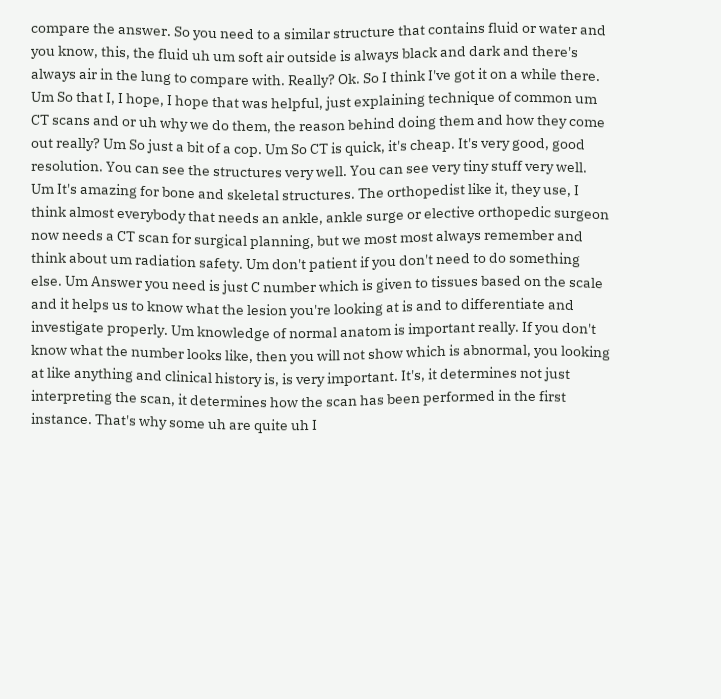compare the answer. So you need to a similar structure that contains fluid or water and you know, this, the fluid uh um soft air outside is always black and dark and there's always air in the lung to compare with. Really? Ok. So I think I've got it on a while there. Um So that I, I hope, I hope that was helpful, just explaining technique of common um CT scans and or uh why we do them, the reason behind doing them and how they come out really? Um So just a bit of a cop. Um So CT is quick, it's cheap. It's very good, good resolution. You can see the structures very well. You can see very tiny stuff very well. Um It's amazing for bone and skeletal structures. The orthopedist like it, they use, I think almost everybody that needs an ankle, ankle surge or elective orthopedic surgeon now needs a CT scan for surgical planning, but we most most always remember and think about um radiation safety. Um don't patient if you don't need to do something else. Um Answer you need is just C number which is given to tissues based on the scale and it helps us to know what the lesion you're looking at is and to differentiate and investigate properly. Um knowledge of normal anatom is important really. If you don't know what the number looks like, then you will not show which is abnormal, you looking at like anything and clinical history is, is very important. It's, it determines not just interpreting the scan, it determines how the scan has been performed in the first instance. That's why some uh are quite uh I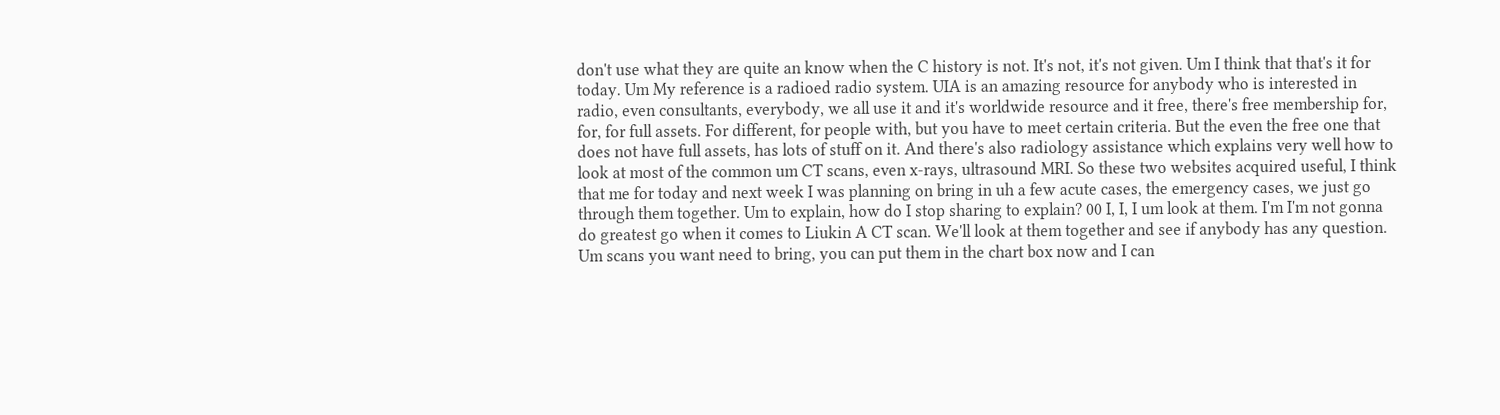don't use what they are quite an know when the C history is not. It's not, it's not given. Um I think that that's it for today. Um My reference is a radioed radio system. UIA is an amazing resource for anybody who is interested in radio, even consultants, everybody, we all use it and it's worldwide resource and it free, there's free membership for, for, for full assets. For different, for people with, but you have to meet certain criteria. But the even the free one that does not have full assets, has lots of stuff on it. And there's also radiology assistance which explains very well how to look at most of the common um CT scans, even x-rays, ultrasound MRI. So these two websites acquired useful, I think that me for today and next week I was planning on bring in uh a few acute cases, the emergency cases, we just go through them together. Um to explain, how do I stop sharing to explain? 00 I, I, I um look at them. I'm I'm not gonna do greatest go when it comes to Liukin A CT scan. We'll look at them together and see if anybody has any question. Um scans you want need to bring, you can put them in the chart box now and I can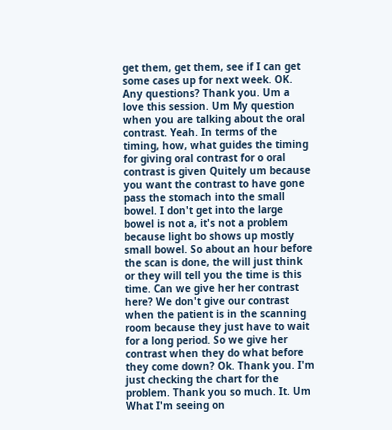get them, get them, see if I can get some cases up for next week. OK. Any questions? Thank you. Um a love this session. Um My question when you are talking about the oral contrast. Yeah. In terms of the timing, how, what guides the timing for giving oral contrast for o oral contrast is given Quitely um because you want the contrast to have gone pass the stomach into the small bowel. I don't get into the large bowel is not a, it's not a problem because light bo shows up mostly small bowel. So about an hour before the scan is done, the will just think or they will tell you the time is this time. Can we give her her contrast here? We don't give our contrast when the patient is in the scanning room because they just have to wait for a long period. So we give her contrast when they do what before they come down? Ok. Thank you. I'm just checking the chart for the problem. Thank you so much. It. Um What I'm seeing on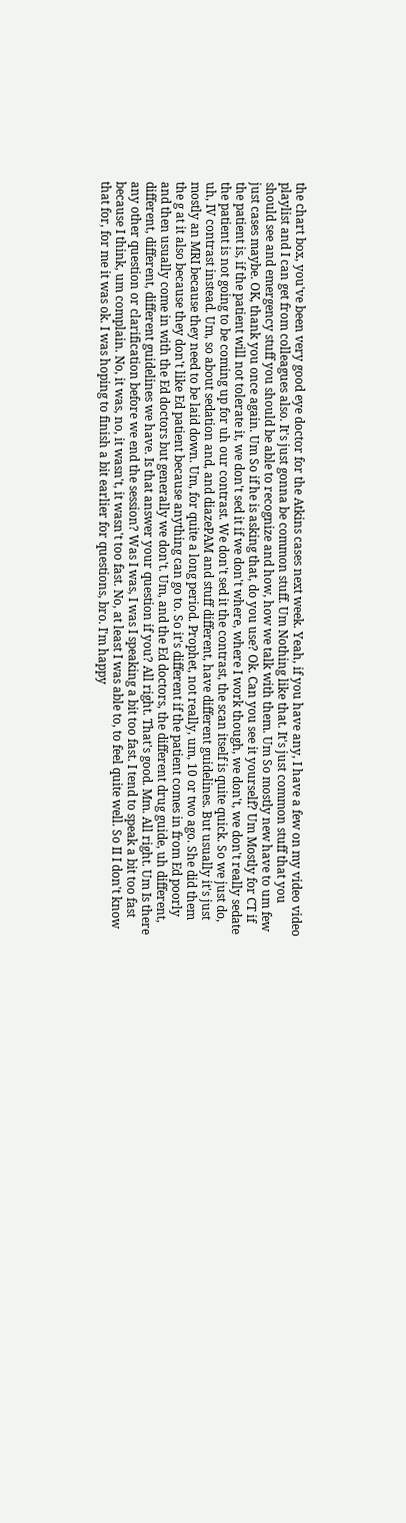the chart box, you've been very good eye doctor for the Atkins cases next week. Yeah, if you have any, I have a few on my video video playlist and I can get from colleagues also. It's just gonna be common stuff. Um Nothing like that. It's just common stuff that you should see and emergency stuff you should be able to recognize and how, how we talk with them. Um So mostly new have to um few just cases maybe. OK, thank you once again. Um So if he is asking that, do you use? Ok. Can you see it yourself? Um Mostly for CT if the patient is, if the patient will not tolerate it, we don't sed it if we don't where, where I work though, we don't, we don't really sedate the patient is not going to be coming up for uh our contrast. We don't sed it the contrast, the scan itself is quite quick. So we just do, uh, IV contrast instead. Um, so about sedation and, and diazePAM and stuff different, have different guidelines. But usually it's just mostly an MRI because they need to be laid down. Um, for quite a long period. Prophet, not really, um, 10 or two ago. She did them the g at it also because they don't like Ed patient because anything can go to. So it's different if the patient comes in from Ed poorly and then usually come in with the Ed doctors but generally we don't. Um, and the Ed doctors, the different drug guide, uh different, different, different, different guidelines we have. Is that answer your question if you? All right. That's good. Mm. All right. Um Is there any other question or clarification before we end the session? Was I was, I was I speaking a bit too fast. I tend to speak a bit too fast because I think, um complain. No, it was, no, it wasn't, it wasn't too fast. No, at least I was able to, to feel quite well. So II I don't know that for, for me it was ok. I was hoping to finish a bit earlier for questions, bro. I'm happy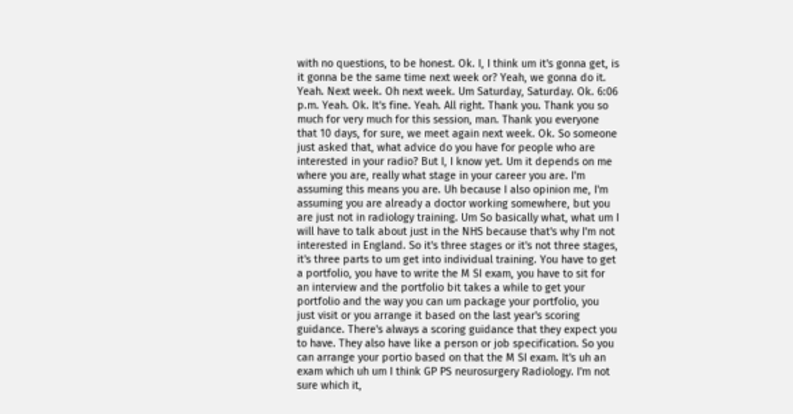with no questions, to be honest. Ok. I, I think um it's gonna get, is it gonna be the same time next week or? Yeah, we gonna do it. Yeah. Next week. Oh next week. Um Saturday, Saturday. Ok. 6:06 p.m. Yeah. Ok. It's fine. Yeah. All right. Thank you. Thank you so much for very much for this session, man. Thank you everyone that 10 days, for sure, we meet again next week. Ok. So someone just asked that, what advice do you have for people who are interested in your radio? But I, I know yet. Um it depends on me where you are, really what stage in your career you are. I'm assuming this means you are. Uh because I also opinion me, I'm assuming you are already a doctor working somewhere, but you are just not in radiology training. Um So basically what, what um I will have to talk about just in the NHS because that's why I'm not interested in England. So it's three stages or it's not three stages, it's three parts to um get into individual training. You have to get a portfolio, you have to write the M SI exam, you have to sit for an interview and the portfolio bit takes a while to get your portfolio and the way you can um package your portfolio, you just visit or you arrange it based on the last year's scoring guidance. There's always a scoring guidance that they expect you to have. They also have like a person or job specification. So you can arrange your portio based on that the M SI exam. It's uh an exam which uh um I think GP PS neurosurgery Radiology. I'm not sure which it,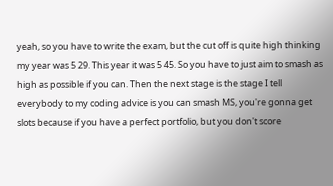yeah, so you have to write the exam, but the cut off is quite high thinking my year was 5 29. This year it was 5 45. So you have to just aim to smash as high as possible if you can. Then the next stage is the stage I tell everybody to my coding advice is you can smash MS, you're gonna get slots because if you have a perfect portfolio, but you don't score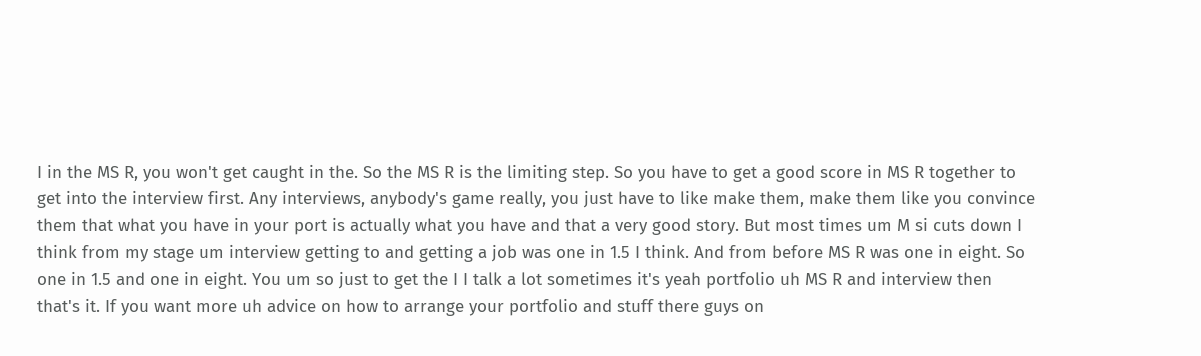I in the MS R, you won't get caught in the. So the MS R is the limiting step. So you have to get a good score in MS R together to get into the interview first. Any interviews, anybody's game really, you just have to like make them, make them like you convince them that what you have in your port is actually what you have and that a very good story. But most times um M si cuts down I think from my stage um interview getting to and getting a job was one in 1.5 I think. And from before MS R was one in eight. So one in 1.5 and one in eight. You um so just to get the I I talk a lot sometimes it's yeah portfolio uh MS R and interview then that's it. If you want more uh advice on how to arrange your portfolio and stuff there guys on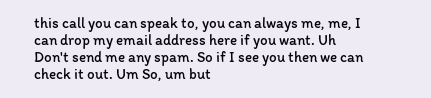this call you can speak to, you can always me, me, I can drop my email address here if you want. Uh Don't send me any spam. So if I see you then we can check it out. Um So, um but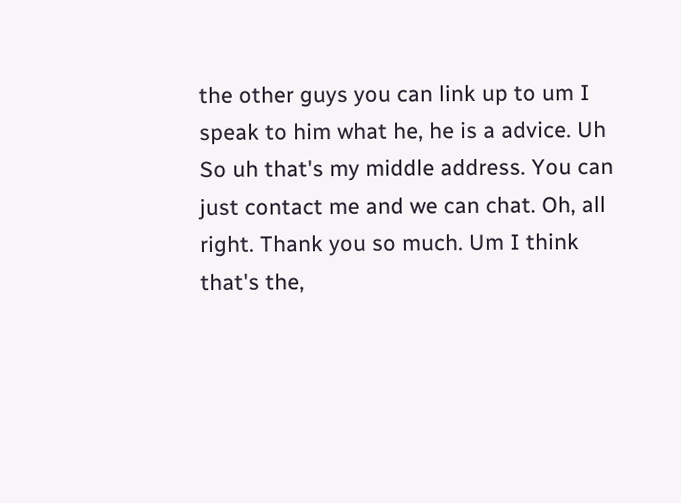the other guys you can link up to um I speak to him what he, he is a advice. Uh So uh that's my middle address. You can just contact me and we can chat. Oh, all right. Thank you so much. Um I think that's the,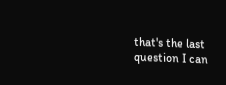that's the last question I can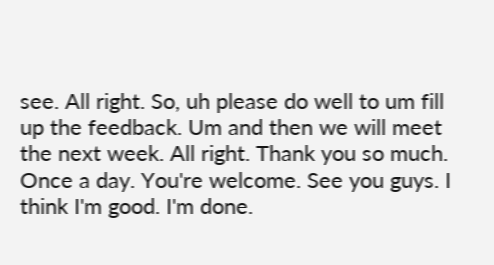see. All right. So, uh please do well to um fill up the feedback. Um and then we will meet the next week. All right. Thank you so much. Once a day. You're welcome. See you guys. I think I'm good. I'm done.